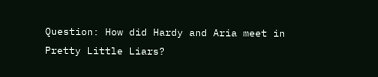Question: How did Hardy and Aria meet in Pretty Little Liars?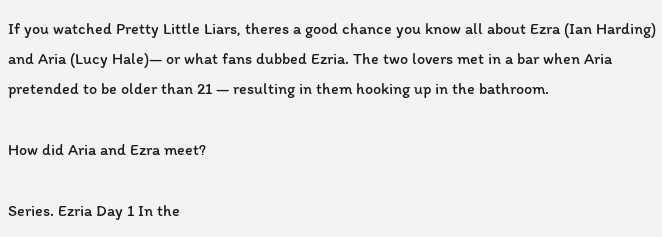If you watched Pretty Little Liars, theres a good chance you know all about Ezra (Ian Harding) and Aria (Lucy Hale)— or what fans dubbed Ezria. The two lovers met in a bar when Aria pretended to be older than 21 — resulting in them hooking up in the bathroom.

How did Aria and Ezra meet?

Series. Ezria Day 1 In the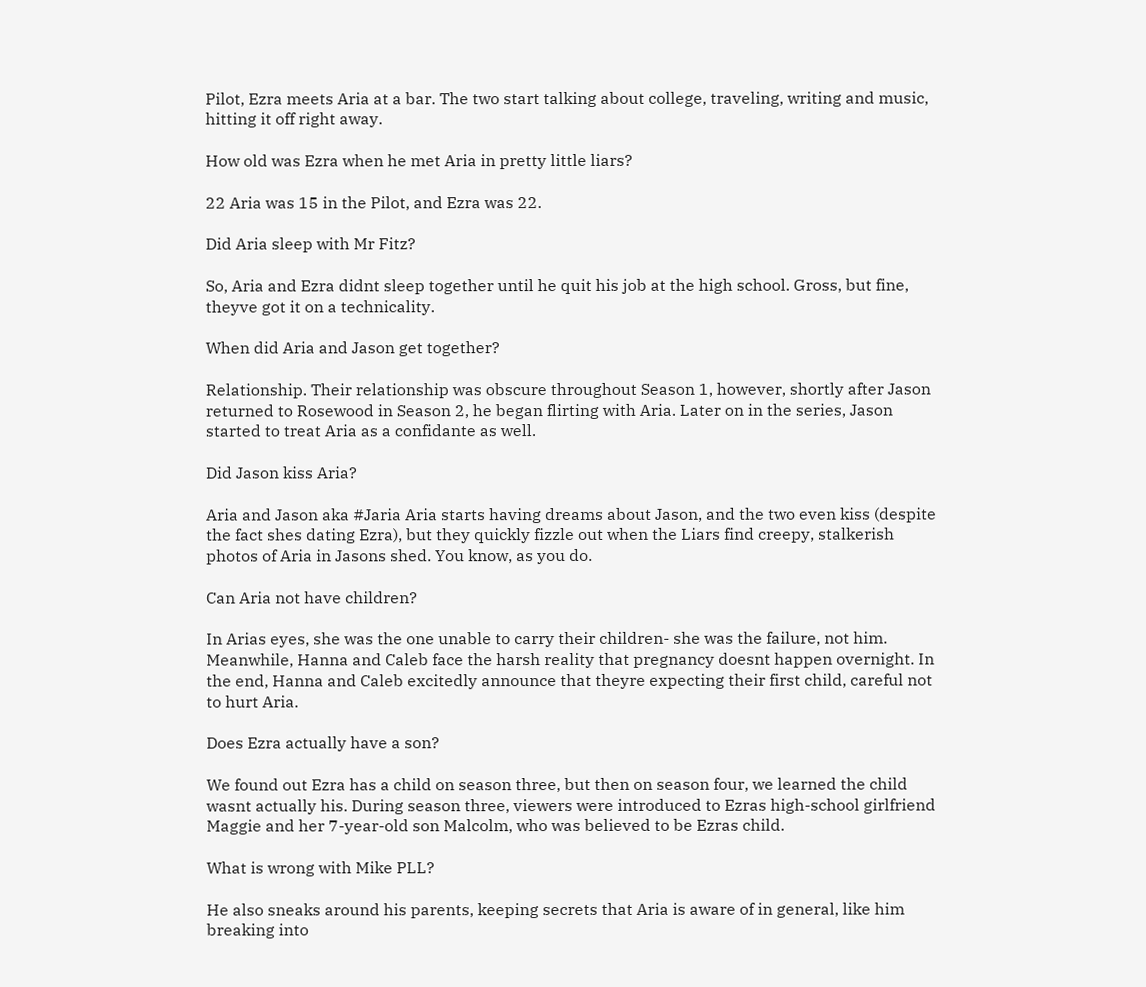Pilot, Ezra meets Aria at a bar. The two start talking about college, traveling, writing and music, hitting it off right away.

How old was Ezra when he met Aria in pretty little liars?

22 Aria was 15 in the Pilot, and Ezra was 22.

Did Aria sleep with Mr Fitz?

So, Aria and Ezra didnt sleep together until he quit his job at the high school. Gross, but fine, theyve got it on a technicality.

When did Aria and Jason get together?

Relationship. Their relationship was obscure throughout Season 1, however, shortly after Jason returned to Rosewood in Season 2, he began flirting with Aria. Later on in the series, Jason started to treat Aria as a confidante as well.

Did Jason kiss Aria?

Aria and Jason aka #Jaria Aria starts having dreams about Jason, and the two even kiss (despite the fact shes dating Ezra), but they quickly fizzle out when the Liars find creepy, stalkerish photos of Aria in Jasons shed. You know, as you do.

Can Aria not have children?

In Arias eyes, she was the one unable to carry their children- she was the failure, not him. Meanwhile, Hanna and Caleb face the harsh reality that pregnancy doesnt happen overnight. In the end, Hanna and Caleb excitedly announce that theyre expecting their first child, careful not to hurt Aria.

Does Ezra actually have a son?

We found out Ezra has a child on season three, but then on season four, we learned the child wasnt actually his. During season three, viewers were introduced to Ezras high-school girlfriend Maggie and her 7-year-old son Malcolm, who was believed to be Ezras child.

What is wrong with Mike PLL?

He also sneaks around his parents, keeping secrets that Aria is aware of in general, like him breaking into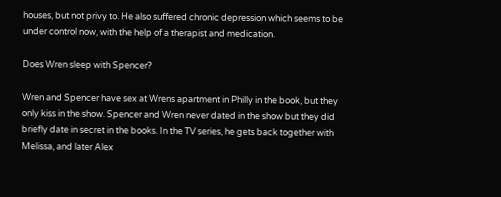houses, but not privy to. He also suffered chronic depression which seems to be under control now, with the help of a therapist and medication.

Does Wren sleep with Spencer?

Wren and Spencer have sex at Wrens apartment in Philly in the book, but they only kiss in the show. Spencer and Wren never dated in the show but they did briefly date in secret in the books. In the TV series, he gets back together with Melissa, and later Alex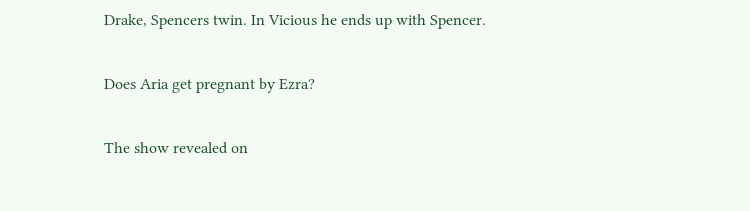Drake, Spencers twin. In Vicious he ends up with Spencer.

Does Aria get pregnant by Ezra?

The show revealed on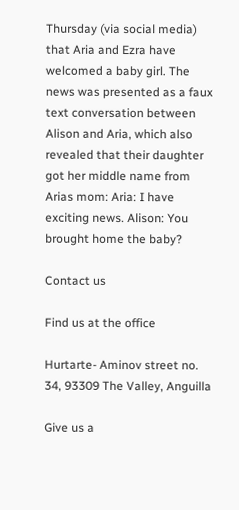Thursday (via social media) that Aria and Ezra have welcomed a baby girl. The news was presented as a faux text conversation between Alison and Aria, which also revealed that their daughter got her middle name from Arias mom: Aria: I have exciting news. Alison: You brought home the baby?

Contact us

Find us at the office

Hurtarte- Aminov street no. 34, 93309 The Valley, Anguilla

Give us a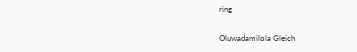ring

Oluwadamilola Gleich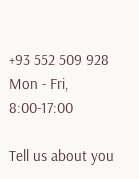+93 552 509 928
Mon - Fri, 8:00-17:00

Tell us about you